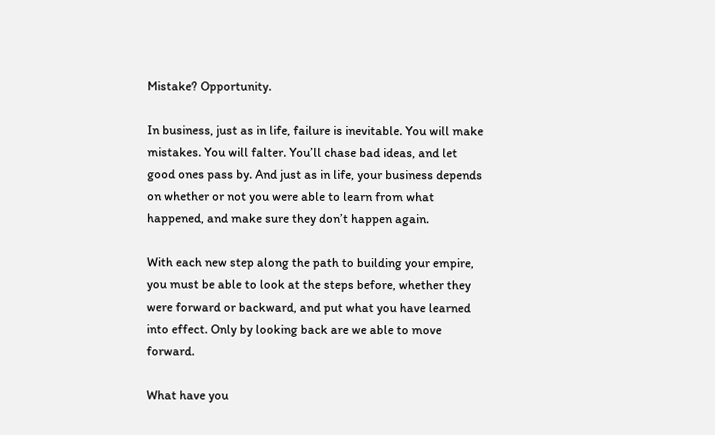Mistake? Opportunity.

In business, just as in life, failure is inevitable. You will make mistakes. You will falter. You’ll chase bad ideas, and let good ones pass by. And just as in life, your business depends on whether or not you were able to learn from what happened, and make sure they don’t happen again.

With each new step along the path to building your empire, you must be able to look at the steps before, whether they were forward or backward, and put what you have learned into effect. Only by looking back are we able to move forward.

What have you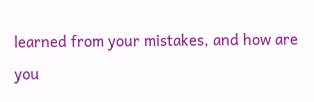learned from your mistakes, and how are you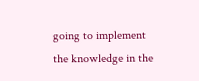going to implement the knowledge in the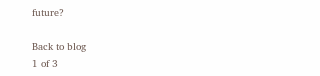future?

Back to blog
1 of 3